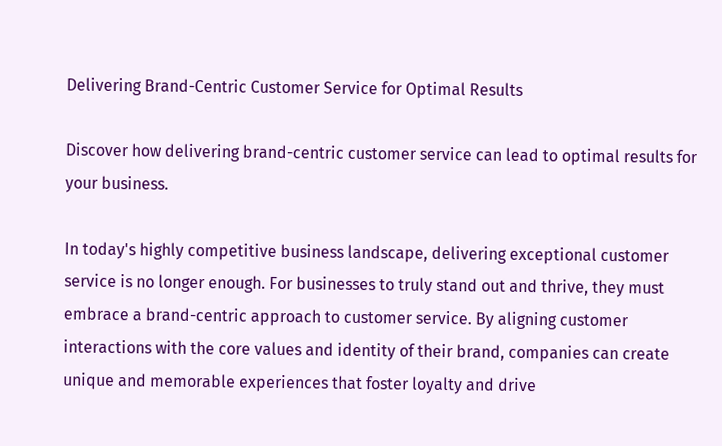Delivering Brand-Centric Customer Service for Optimal Results

Discover how delivering brand-centric customer service can lead to optimal results for your business.

In today's highly competitive business landscape, delivering exceptional customer service is no longer enough. For businesses to truly stand out and thrive, they must embrace a brand-centric approach to customer service. By aligning customer interactions with the core values and identity of their brand, companies can create unique and memorable experiences that foster loyalty and drive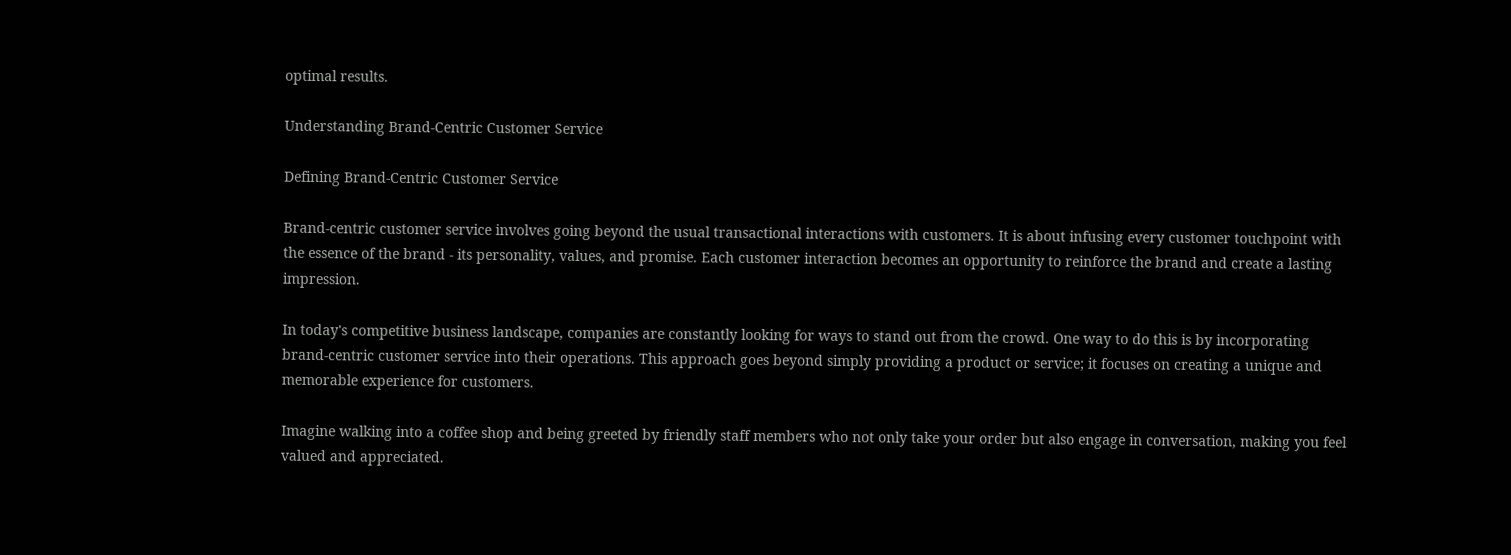optimal results.

Understanding Brand-Centric Customer Service

Defining Brand-Centric Customer Service

Brand-centric customer service involves going beyond the usual transactional interactions with customers. It is about infusing every customer touchpoint with the essence of the brand - its personality, values, and promise. Each customer interaction becomes an opportunity to reinforce the brand and create a lasting impression.

In today's competitive business landscape, companies are constantly looking for ways to stand out from the crowd. One way to do this is by incorporating brand-centric customer service into their operations. This approach goes beyond simply providing a product or service; it focuses on creating a unique and memorable experience for customers.

Imagine walking into a coffee shop and being greeted by friendly staff members who not only take your order but also engage in conversation, making you feel valued and appreciated.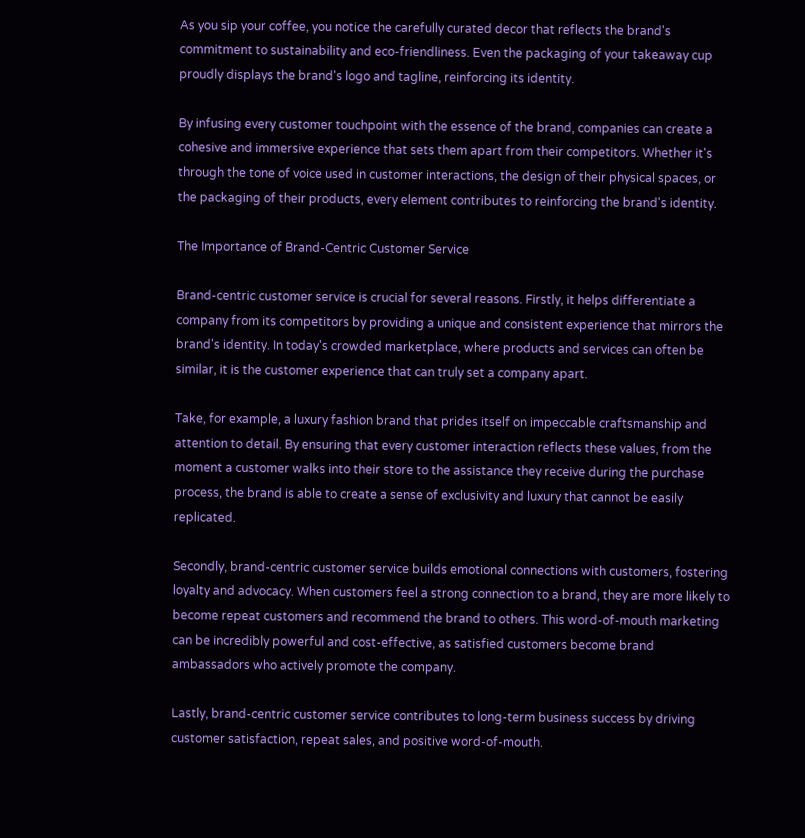As you sip your coffee, you notice the carefully curated decor that reflects the brand's commitment to sustainability and eco-friendliness. Even the packaging of your takeaway cup proudly displays the brand's logo and tagline, reinforcing its identity.

By infusing every customer touchpoint with the essence of the brand, companies can create a cohesive and immersive experience that sets them apart from their competitors. Whether it's through the tone of voice used in customer interactions, the design of their physical spaces, or the packaging of their products, every element contributes to reinforcing the brand's identity.

The Importance of Brand-Centric Customer Service

Brand-centric customer service is crucial for several reasons. Firstly, it helps differentiate a company from its competitors by providing a unique and consistent experience that mirrors the brand's identity. In today's crowded marketplace, where products and services can often be similar, it is the customer experience that can truly set a company apart.

Take, for example, a luxury fashion brand that prides itself on impeccable craftsmanship and attention to detail. By ensuring that every customer interaction reflects these values, from the moment a customer walks into their store to the assistance they receive during the purchase process, the brand is able to create a sense of exclusivity and luxury that cannot be easily replicated.

Secondly, brand-centric customer service builds emotional connections with customers, fostering loyalty and advocacy. When customers feel a strong connection to a brand, they are more likely to become repeat customers and recommend the brand to others. This word-of-mouth marketing can be incredibly powerful and cost-effective, as satisfied customers become brand ambassadors who actively promote the company.

Lastly, brand-centric customer service contributes to long-term business success by driving customer satisfaction, repeat sales, and positive word-of-mouth.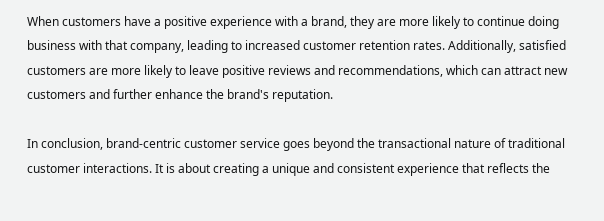When customers have a positive experience with a brand, they are more likely to continue doing business with that company, leading to increased customer retention rates. Additionally, satisfied customers are more likely to leave positive reviews and recommendations, which can attract new customers and further enhance the brand's reputation.

In conclusion, brand-centric customer service goes beyond the transactional nature of traditional customer interactions. It is about creating a unique and consistent experience that reflects the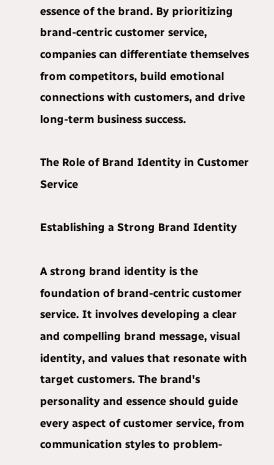essence of the brand. By prioritizing brand-centric customer service, companies can differentiate themselves from competitors, build emotional connections with customers, and drive long-term business success.

The Role of Brand Identity in Customer Service

Establishing a Strong Brand Identity

A strong brand identity is the foundation of brand-centric customer service. It involves developing a clear and compelling brand message, visual identity, and values that resonate with target customers. The brand's personality and essence should guide every aspect of customer service, from communication styles to problem-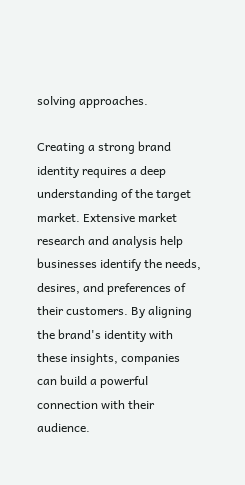solving approaches.

Creating a strong brand identity requires a deep understanding of the target market. Extensive market research and analysis help businesses identify the needs, desires, and preferences of their customers. By aligning the brand's identity with these insights, companies can build a powerful connection with their audience.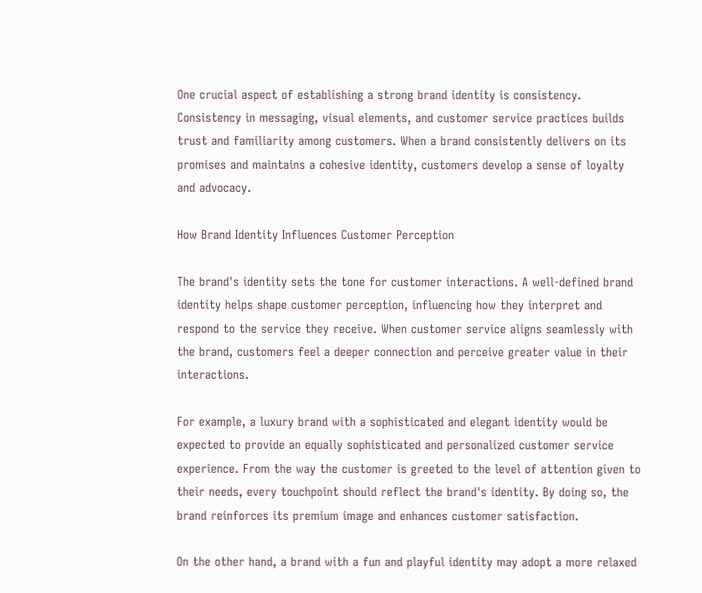One crucial aspect of establishing a strong brand identity is consistency. Consistency in messaging, visual elements, and customer service practices builds trust and familiarity among customers. When a brand consistently delivers on its promises and maintains a cohesive identity, customers develop a sense of loyalty and advocacy.

How Brand Identity Influences Customer Perception

The brand's identity sets the tone for customer interactions. A well-defined brand identity helps shape customer perception, influencing how they interpret and respond to the service they receive. When customer service aligns seamlessly with the brand, customers feel a deeper connection and perceive greater value in their interactions.

For example, a luxury brand with a sophisticated and elegant identity would be expected to provide an equally sophisticated and personalized customer service experience. From the way the customer is greeted to the level of attention given to their needs, every touchpoint should reflect the brand's identity. By doing so, the brand reinforces its premium image and enhances customer satisfaction.

On the other hand, a brand with a fun and playful identity may adopt a more relaxed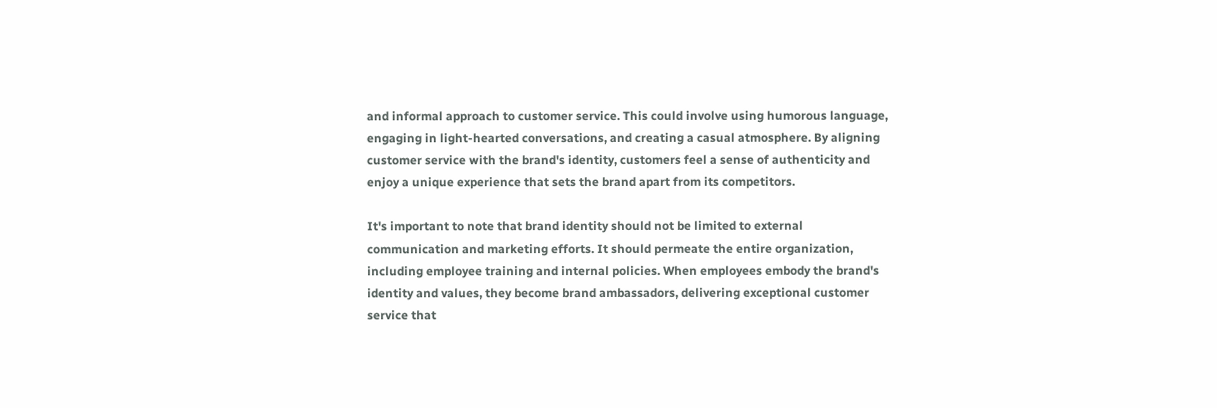and informal approach to customer service. This could involve using humorous language, engaging in light-hearted conversations, and creating a casual atmosphere. By aligning customer service with the brand's identity, customers feel a sense of authenticity and enjoy a unique experience that sets the brand apart from its competitors.

It's important to note that brand identity should not be limited to external communication and marketing efforts. It should permeate the entire organization, including employee training and internal policies. When employees embody the brand's identity and values, they become brand ambassadors, delivering exceptional customer service that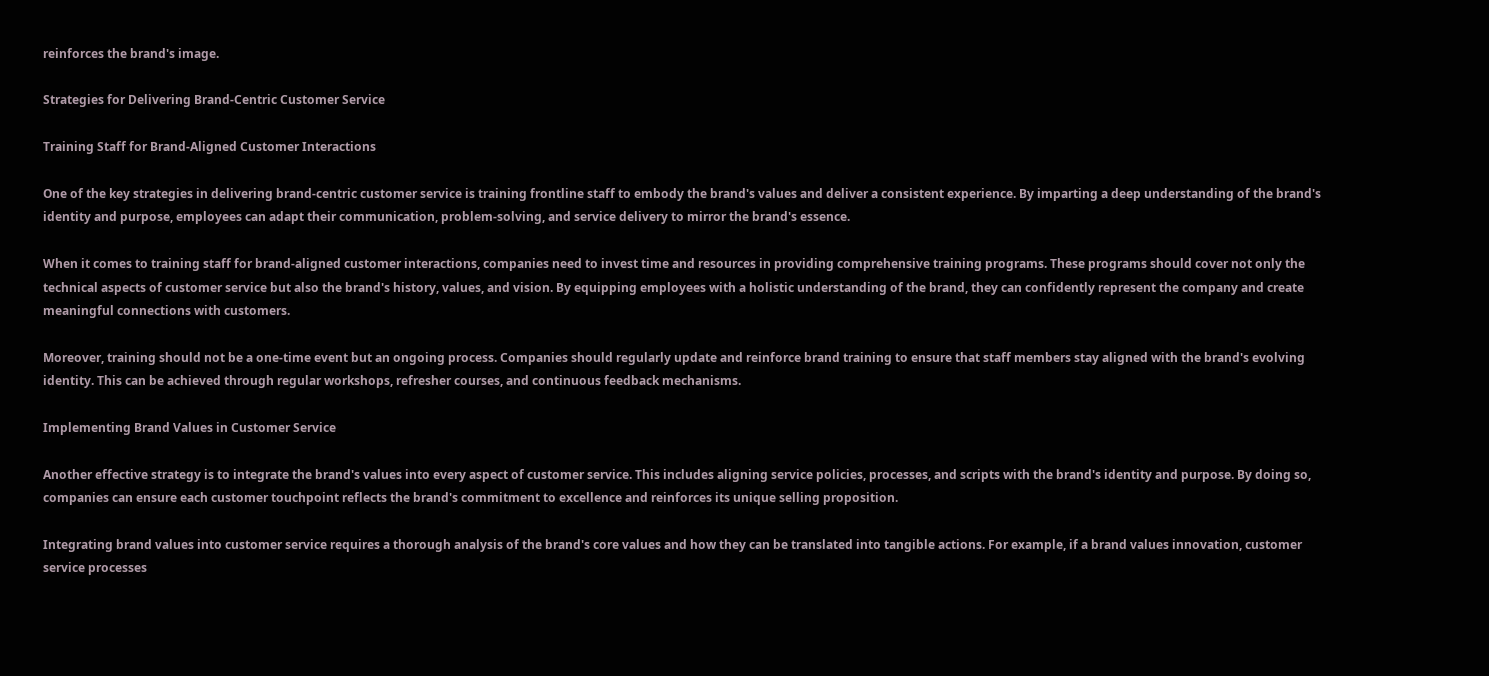reinforces the brand's image.

Strategies for Delivering Brand-Centric Customer Service

Training Staff for Brand-Aligned Customer Interactions

One of the key strategies in delivering brand-centric customer service is training frontline staff to embody the brand's values and deliver a consistent experience. By imparting a deep understanding of the brand's identity and purpose, employees can adapt their communication, problem-solving, and service delivery to mirror the brand's essence.

When it comes to training staff for brand-aligned customer interactions, companies need to invest time and resources in providing comprehensive training programs. These programs should cover not only the technical aspects of customer service but also the brand's history, values, and vision. By equipping employees with a holistic understanding of the brand, they can confidently represent the company and create meaningful connections with customers.

Moreover, training should not be a one-time event but an ongoing process. Companies should regularly update and reinforce brand training to ensure that staff members stay aligned with the brand's evolving identity. This can be achieved through regular workshops, refresher courses, and continuous feedback mechanisms.

Implementing Brand Values in Customer Service

Another effective strategy is to integrate the brand's values into every aspect of customer service. This includes aligning service policies, processes, and scripts with the brand's identity and purpose. By doing so, companies can ensure each customer touchpoint reflects the brand's commitment to excellence and reinforces its unique selling proposition.

Integrating brand values into customer service requires a thorough analysis of the brand's core values and how they can be translated into tangible actions. For example, if a brand values innovation, customer service processes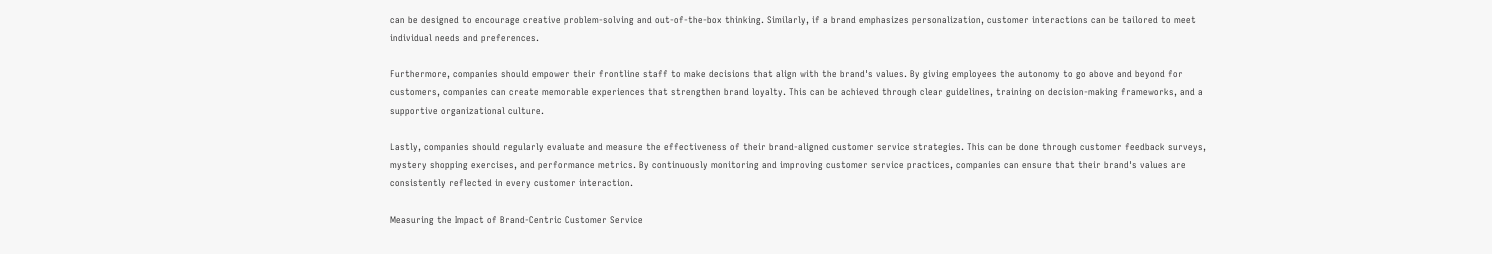can be designed to encourage creative problem-solving and out-of-the-box thinking. Similarly, if a brand emphasizes personalization, customer interactions can be tailored to meet individual needs and preferences.

Furthermore, companies should empower their frontline staff to make decisions that align with the brand's values. By giving employees the autonomy to go above and beyond for customers, companies can create memorable experiences that strengthen brand loyalty. This can be achieved through clear guidelines, training on decision-making frameworks, and a supportive organizational culture.

Lastly, companies should regularly evaluate and measure the effectiveness of their brand-aligned customer service strategies. This can be done through customer feedback surveys, mystery shopping exercises, and performance metrics. By continuously monitoring and improving customer service practices, companies can ensure that their brand's values are consistently reflected in every customer interaction.

Measuring the Impact of Brand-Centric Customer Service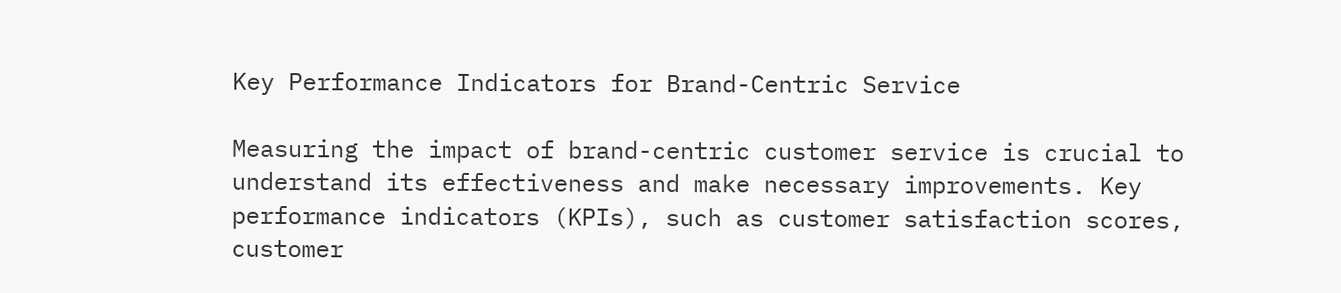Key Performance Indicators for Brand-Centric Service

Measuring the impact of brand-centric customer service is crucial to understand its effectiveness and make necessary improvements. Key performance indicators (KPIs), such as customer satisfaction scores, customer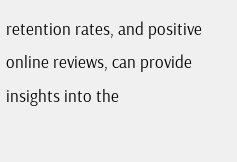retention rates, and positive online reviews, can provide insights into the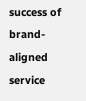success of brand-aligned service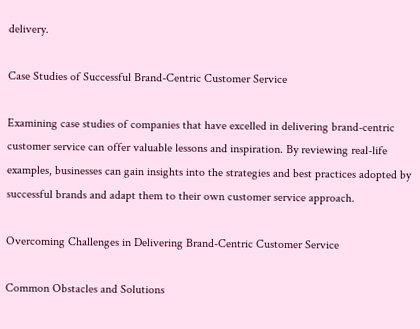delivery.

Case Studies of Successful Brand-Centric Customer Service

Examining case studies of companies that have excelled in delivering brand-centric customer service can offer valuable lessons and inspiration. By reviewing real-life examples, businesses can gain insights into the strategies and best practices adopted by successful brands and adapt them to their own customer service approach.

Overcoming Challenges in Delivering Brand-Centric Customer Service

Common Obstacles and Solutions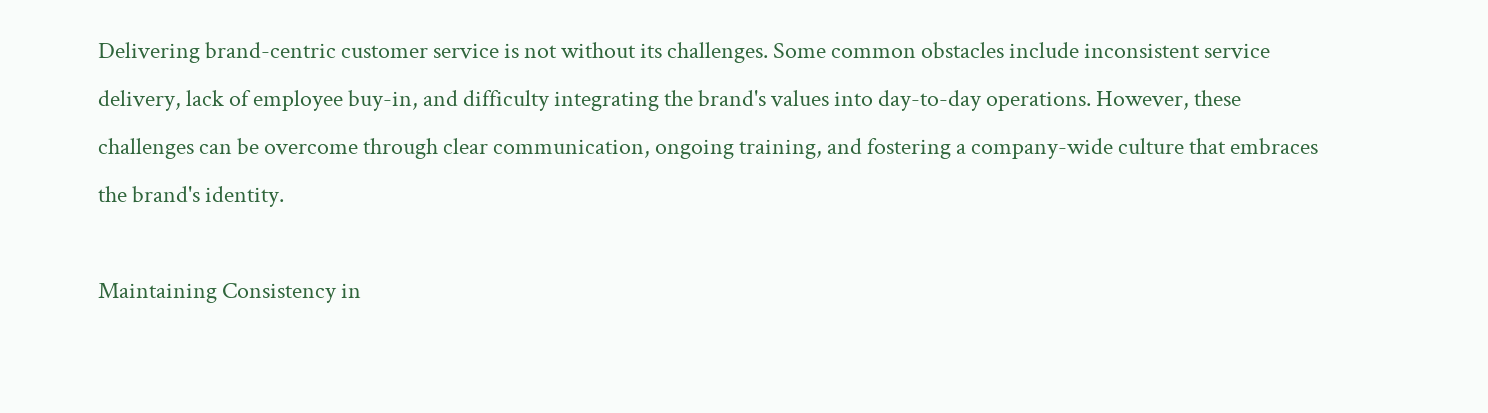Delivering brand-centric customer service is not without its challenges. Some common obstacles include inconsistent service delivery, lack of employee buy-in, and difficulty integrating the brand's values into day-to-day operations. However, these challenges can be overcome through clear communication, ongoing training, and fostering a company-wide culture that embraces the brand's identity.

Maintaining Consistency in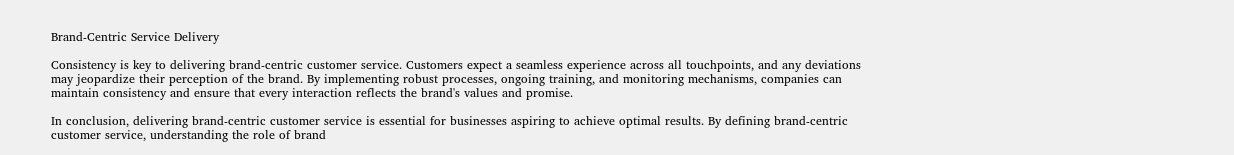Brand-Centric Service Delivery

Consistency is key to delivering brand-centric customer service. Customers expect a seamless experience across all touchpoints, and any deviations may jeopardize their perception of the brand. By implementing robust processes, ongoing training, and monitoring mechanisms, companies can maintain consistency and ensure that every interaction reflects the brand's values and promise.

In conclusion, delivering brand-centric customer service is essential for businesses aspiring to achieve optimal results. By defining brand-centric customer service, understanding the role of brand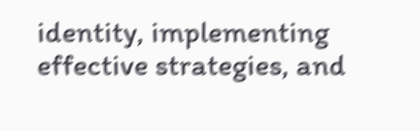identity, implementing effective strategies, and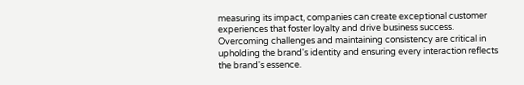measuring its impact, companies can create exceptional customer experiences that foster loyalty and drive business success. Overcoming challenges and maintaining consistency are critical in upholding the brand's identity and ensuring every interaction reflects the brand's essence.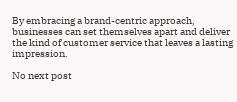By embracing a brand-centric approach, businesses can set themselves apart and deliver the kind of customer service that leaves a lasting impression.

No next post